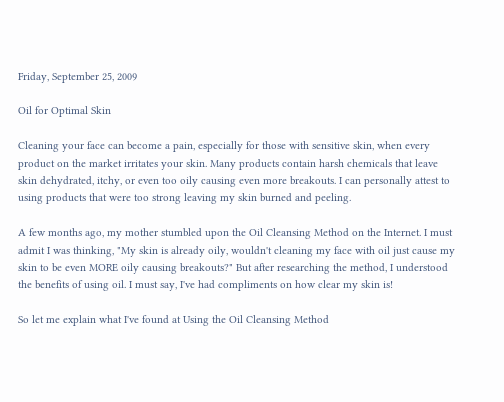Friday, September 25, 2009

Oil for Optimal Skin

Cleaning your face can become a pain, especially for those with sensitive skin, when every product on the market irritates your skin. Many products contain harsh chemicals that leave skin dehydrated, itchy, or even too oily causing even more breakouts. I can personally attest to using products that were too strong leaving my skin burned and peeling.

A few months ago, my mother stumbled upon the Oil Cleansing Method on the Internet. I must admit I was thinking, "My skin is already oily, wouldn't cleaning my face with oil just cause my skin to be even MORE oily causing breakouts?" But after researching the method, I understood the benefits of using oil. I must say, I've had compliments on how clear my skin is!

So let me explain what I've found at Using the Oil Cleansing Method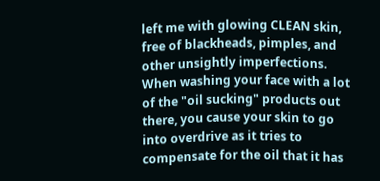left me with glowing CLEAN skin, free of blackheads, pimples, and other unsightly imperfections. When washing your face with a lot of the "oil sucking" products out there, you cause your skin to go into overdrive as it tries to compensate for the oil that it has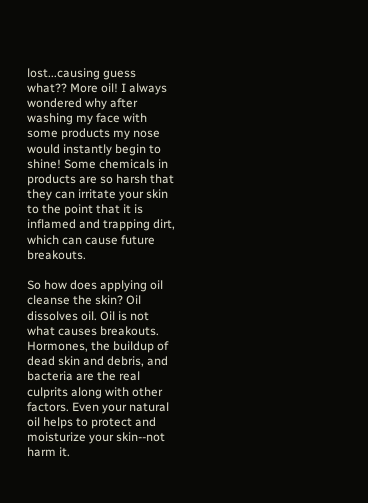lost...causing guess what?? More oil! I always wondered why after washing my face with some products my nose would instantly begin to shine! Some chemicals in products are so harsh that they can irritate your skin to the point that it is inflamed and trapping dirt, which can cause future breakouts.

So how does applying oil cleanse the skin? Oil dissolves oil. Oil is not what causes breakouts. Hormones, the buildup of dead skin and debris, and bacteria are the real culprits along with other factors. Even your natural oil helps to protect and moisturize your skin--not harm it.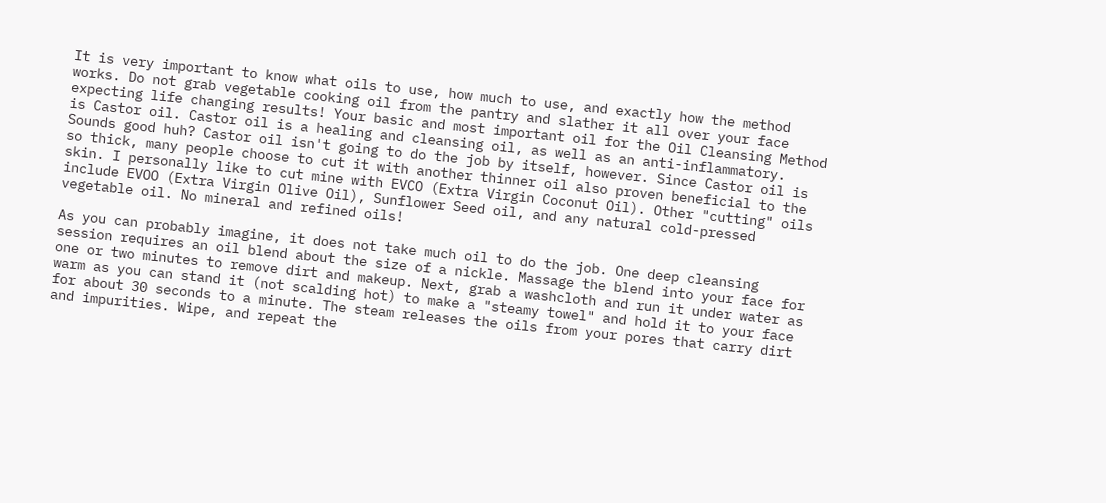It is very important to know what oils to use, how much to use, and exactly how the method works. Do not grab vegetable cooking oil from the pantry and slather it all over your face expecting life changing results! Your basic and most important oil for the Oil Cleansing Method is Castor oil. Castor oil is a healing and cleansing oil, as well as an anti-inflammatory. Sounds good huh? Castor oil isn't going to do the job by itself, however. Since Castor oil is so thick, many people choose to cut it with another thinner oil also proven beneficial to the skin. I personally like to cut mine with EVCO (Extra Virgin Coconut Oil). Other "cutting" oils include EVOO (Extra Virgin Olive Oil), Sunflower Seed oil, and any natural cold-pressed vegetable oil. No mineral and refined oils!

As you can probably imagine, it does not take much oil to do the job. One deep cleansing session requires an oil blend about the size of a nickle. Massage the blend into your face for one or two minutes to remove dirt and makeup. Next, grab a washcloth and run it under water as warm as you can stand it (not scalding hot) to make a "steamy towel" and hold it to your face for about 30 seconds to a minute. The steam releases the oils from your pores that carry dirt and impurities. Wipe, and repeat the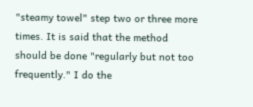"steamy towel" step two or three more times. It is said that the method should be done "regularly but not too frequently." I do the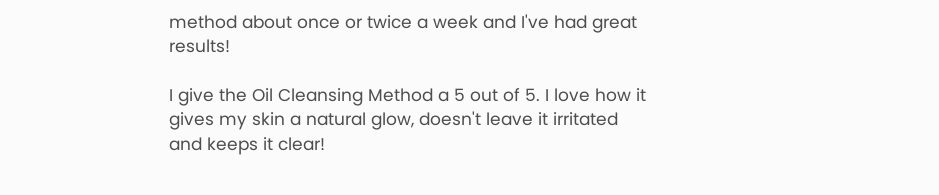method about once or twice a week and I've had great results!

I give the Oil Cleansing Method a 5 out of 5. I love how it gives my skin a natural glow, doesn't leave it irritated and keeps it clear!